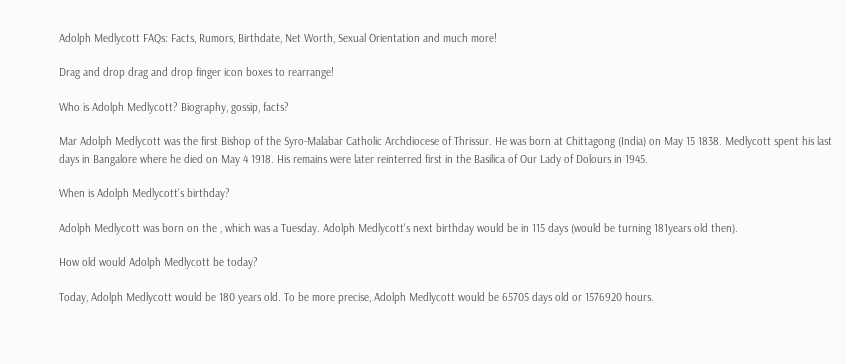Adolph Medlycott FAQs: Facts, Rumors, Birthdate, Net Worth, Sexual Orientation and much more!

Drag and drop drag and drop finger icon boxes to rearrange!

Who is Adolph Medlycott? Biography, gossip, facts?

Mar Adolph Medlycott was the first Bishop of the Syro-Malabar Catholic Archdiocese of Thrissur. He was born at Chittagong (India) on May 15 1838. Medlycott spent his last days in Bangalore where he died on May 4 1918. His remains were later reinterred first in the Basilica of Our Lady of Dolours in 1945.

When is Adolph Medlycott's birthday?

Adolph Medlycott was born on the , which was a Tuesday. Adolph Medlycott's next birthday would be in 115 days (would be turning 181years old then).

How old would Adolph Medlycott be today?

Today, Adolph Medlycott would be 180 years old. To be more precise, Adolph Medlycott would be 65705 days old or 1576920 hours.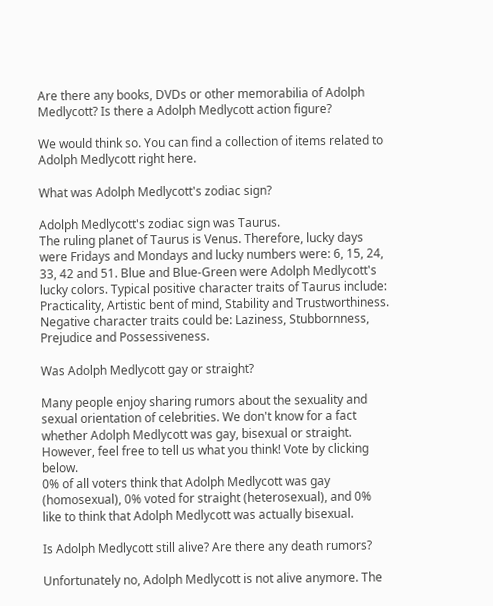Are there any books, DVDs or other memorabilia of Adolph Medlycott? Is there a Adolph Medlycott action figure?

We would think so. You can find a collection of items related to Adolph Medlycott right here.

What was Adolph Medlycott's zodiac sign?

Adolph Medlycott's zodiac sign was Taurus.
The ruling planet of Taurus is Venus. Therefore, lucky days were Fridays and Mondays and lucky numbers were: 6, 15, 24, 33, 42 and 51. Blue and Blue-Green were Adolph Medlycott's lucky colors. Typical positive character traits of Taurus include: Practicality, Artistic bent of mind, Stability and Trustworthiness. Negative character traits could be: Laziness, Stubbornness, Prejudice and Possessiveness.

Was Adolph Medlycott gay or straight?

Many people enjoy sharing rumors about the sexuality and sexual orientation of celebrities. We don't know for a fact whether Adolph Medlycott was gay, bisexual or straight. However, feel free to tell us what you think! Vote by clicking below.
0% of all voters think that Adolph Medlycott was gay (homosexual), 0% voted for straight (heterosexual), and 0% like to think that Adolph Medlycott was actually bisexual.

Is Adolph Medlycott still alive? Are there any death rumors?

Unfortunately no, Adolph Medlycott is not alive anymore. The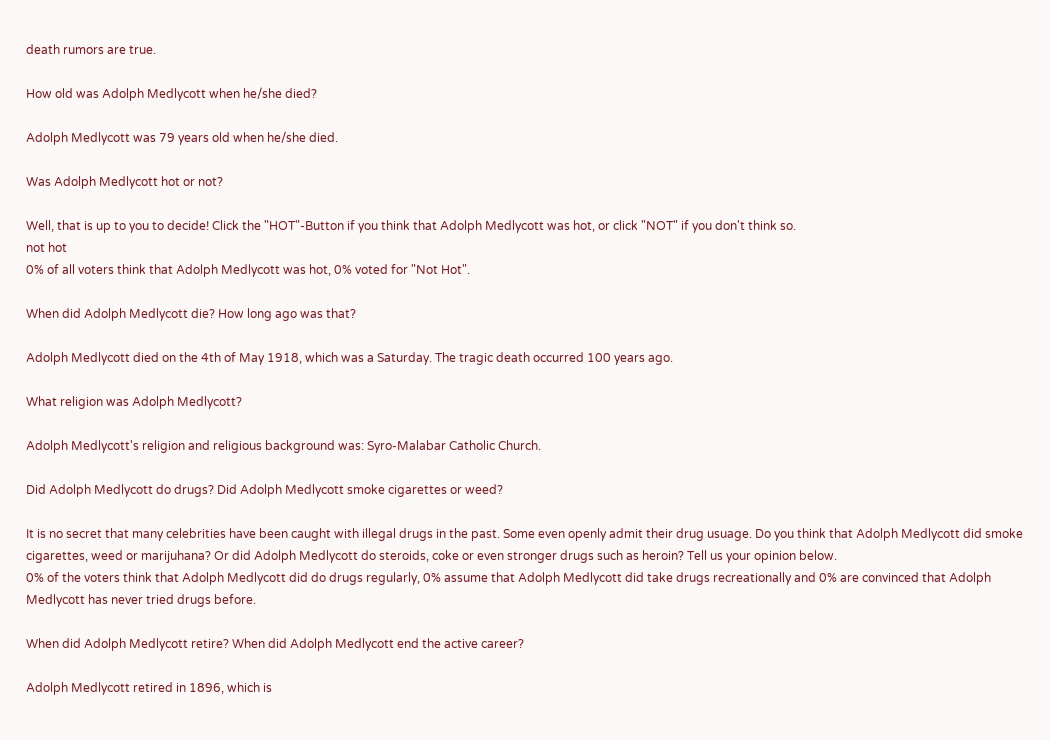death rumors are true.

How old was Adolph Medlycott when he/she died?

Adolph Medlycott was 79 years old when he/she died.

Was Adolph Medlycott hot or not?

Well, that is up to you to decide! Click the "HOT"-Button if you think that Adolph Medlycott was hot, or click "NOT" if you don't think so.
not hot
0% of all voters think that Adolph Medlycott was hot, 0% voted for "Not Hot".

When did Adolph Medlycott die? How long ago was that?

Adolph Medlycott died on the 4th of May 1918, which was a Saturday. The tragic death occurred 100 years ago.

What religion was Adolph Medlycott?

Adolph Medlycott's religion and religious background was: Syro-Malabar Catholic Church.

Did Adolph Medlycott do drugs? Did Adolph Medlycott smoke cigarettes or weed?

It is no secret that many celebrities have been caught with illegal drugs in the past. Some even openly admit their drug usuage. Do you think that Adolph Medlycott did smoke cigarettes, weed or marijuhana? Or did Adolph Medlycott do steroids, coke or even stronger drugs such as heroin? Tell us your opinion below.
0% of the voters think that Adolph Medlycott did do drugs regularly, 0% assume that Adolph Medlycott did take drugs recreationally and 0% are convinced that Adolph Medlycott has never tried drugs before.

When did Adolph Medlycott retire? When did Adolph Medlycott end the active career?

Adolph Medlycott retired in 1896, which is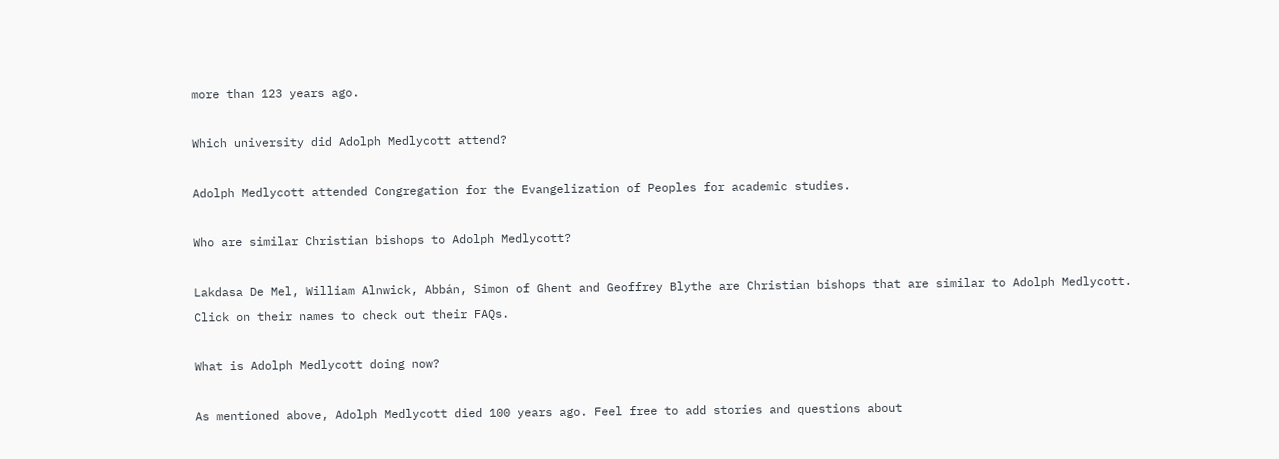more than 123 years ago.

Which university did Adolph Medlycott attend?

Adolph Medlycott attended Congregation for the Evangelization of Peoples for academic studies.

Who are similar Christian bishops to Adolph Medlycott?

Lakdasa De Mel, William Alnwick, Abbán, Simon of Ghent and Geoffrey Blythe are Christian bishops that are similar to Adolph Medlycott. Click on their names to check out their FAQs.

What is Adolph Medlycott doing now?

As mentioned above, Adolph Medlycott died 100 years ago. Feel free to add stories and questions about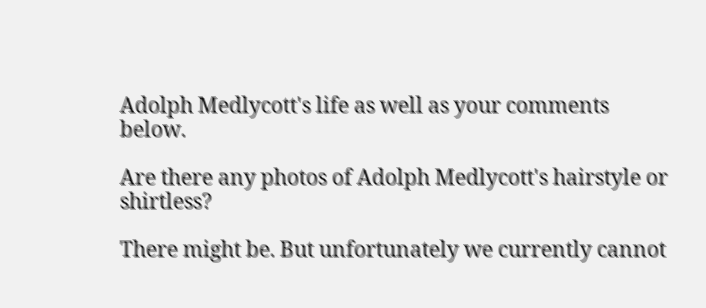Adolph Medlycott's life as well as your comments below.

Are there any photos of Adolph Medlycott's hairstyle or shirtless?

There might be. But unfortunately we currently cannot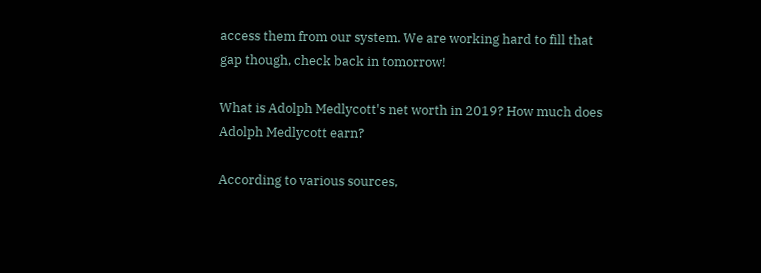access them from our system. We are working hard to fill that gap though, check back in tomorrow!

What is Adolph Medlycott's net worth in 2019? How much does Adolph Medlycott earn?

According to various sources,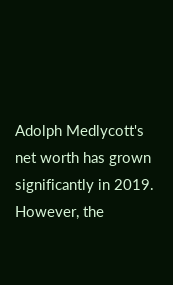Adolph Medlycott's net worth has grown significantly in 2019. However, the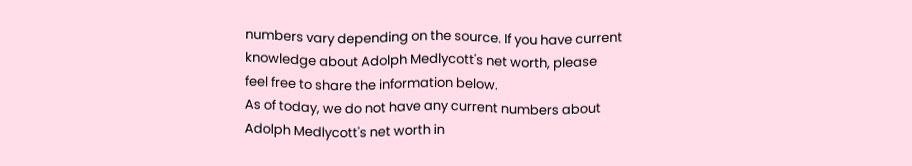numbers vary depending on the source. If you have current knowledge about Adolph Medlycott's net worth, please feel free to share the information below.
As of today, we do not have any current numbers about Adolph Medlycott's net worth in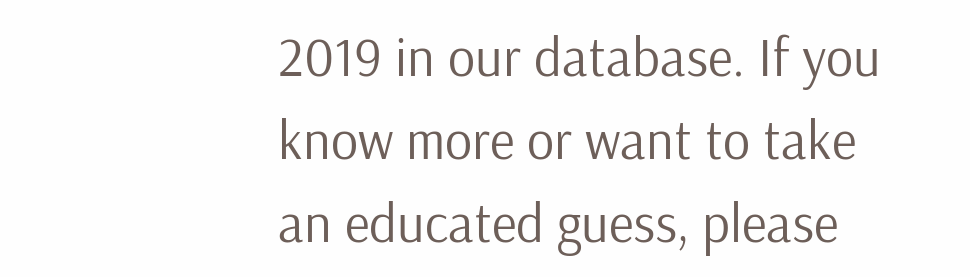2019 in our database. If you know more or want to take an educated guess, please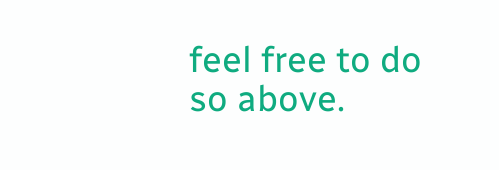feel free to do so above.